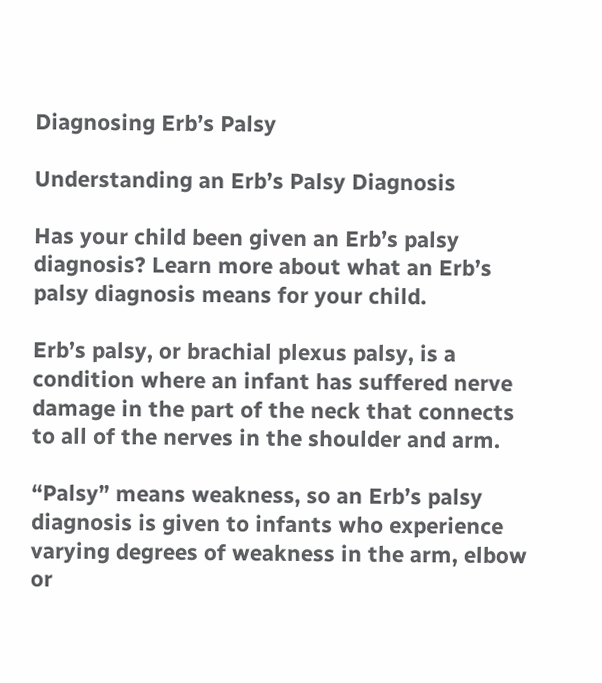Diagnosing Erb’s Palsy

Understanding an Erb’s Palsy Diagnosis

Has your child been given an Erb’s palsy diagnosis? Learn more about what an Erb’s palsy diagnosis means for your child.

Erb’s palsy, or brachial plexus palsy, is a condition where an infant has suffered nerve damage in the part of the neck that connects to all of the nerves in the shoulder and arm.

“Palsy” means weakness, so an Erb’s palsy diagnosis is given to infants who experience varying degrees of weakness in the arm, elbow or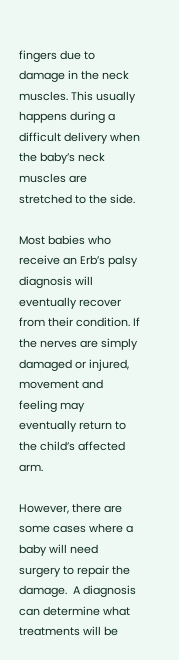fingers due to damage in the neck muscles. This usually happens during a difficult delivery when the baby’s neck muscles are stretched to the side.

Most babies who receive an Erb’s palsy diagnosis will eventually recover from their condition. If the nerves are simply damaged or injured, movement and feeling may eventually return to the child’s affected arm.

However, there are some cases where a baby will need surgery to repair the damage.  A diagnosis can determine what treatments will be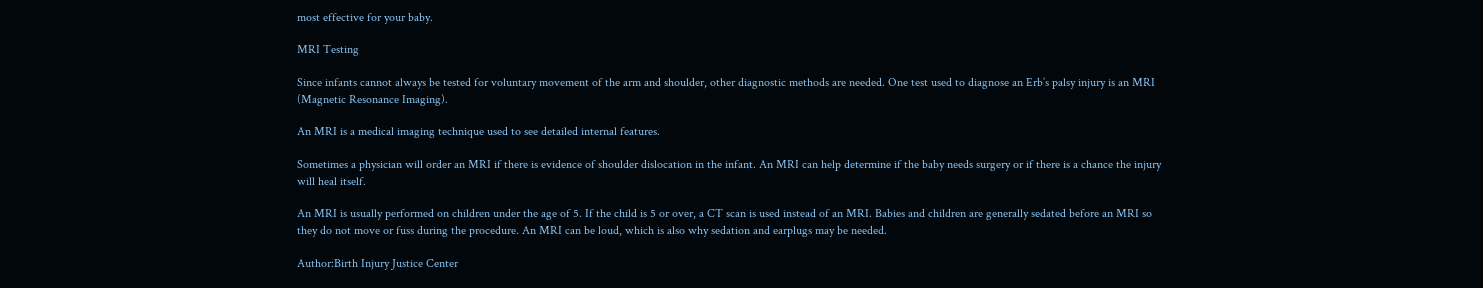most effective for your baby.

MRI Testing

Since infants cannot always be tested for voluntary movement of the arm and shoulder, other diagnostic methods are needed. One test used to diagnose an Erb’s palsy injury is an MRI (Magnetic Resonance Imaging).

An MRI is a medical imaging technique used to see detailed internal features.

Sometimes a physician will order an MRI if there is evidence of shoulder dislocation in the infant. An MRI can help determine if the baby needs surgery or if there is a chance the injury will heal itself.

An MRI is usually performed on children under the age of 5. If the child is 5 or over, a CT scan is used instead of an MRI. Babies and children are generally sedated before an MRI so they do not move or fuss during the procedure. An MRI can be loud, which is also why sedation and earplugs may be needed.

Author:Birth Injury Justice Center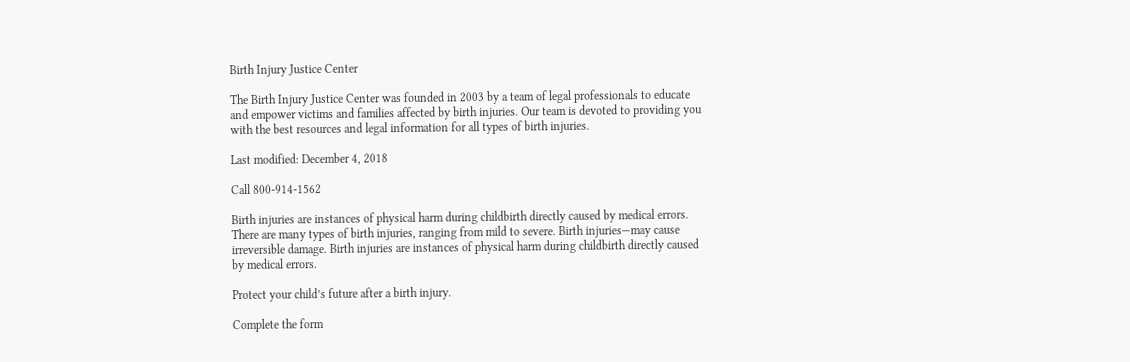Birth Injury Justice Center

The Birth Injury Justice Center was founded in 2003 by a team of legal professionals to educate and empower victims and families affected by birth injuries. Our team is devoted to providing you with the best resources and legal information for all types of birth injuries.

Last modified: December 4, 2018

Call 800-914-1562

Birth injuries are instances of physical harm during childbirth directly caused by medical errors. There are many types of birth injuries, ranging from mild to severe. Birth injuries—may cause irreversible damage. Birth injuries are instances of physical harm during childbirth directly caused by medical errors.

Protect your child’s future after a birth injury.

Complete the form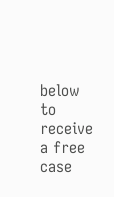below to receive a free case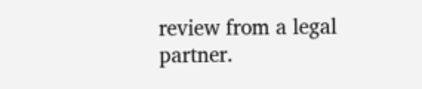review from a legal partner.